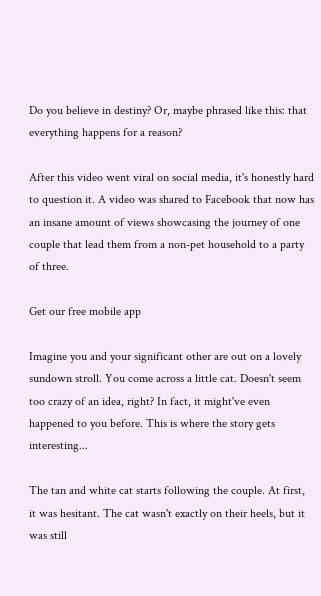Do you believe in destiny? Or, maybe phrased like this: that everything happens for a reason?

After this video went viral on social media, it's honestly hard to question it. A video was shared to Facebook that now has an insane amount of views showcasing the journey of one couple that lead them from a non-pet household to a party of three.

Get our free mobile app

Imagine you and your significant other are out on a lovely sundown stroll. You come across a little cat. Doesn't seem too crazy of an idea, right? In fact, it might've even happened to you before. This is where the story gets interesting...

The tan and white cat starts following the couple. At first, it was hesitant. The cat wasn't exactly on their heels, but it was still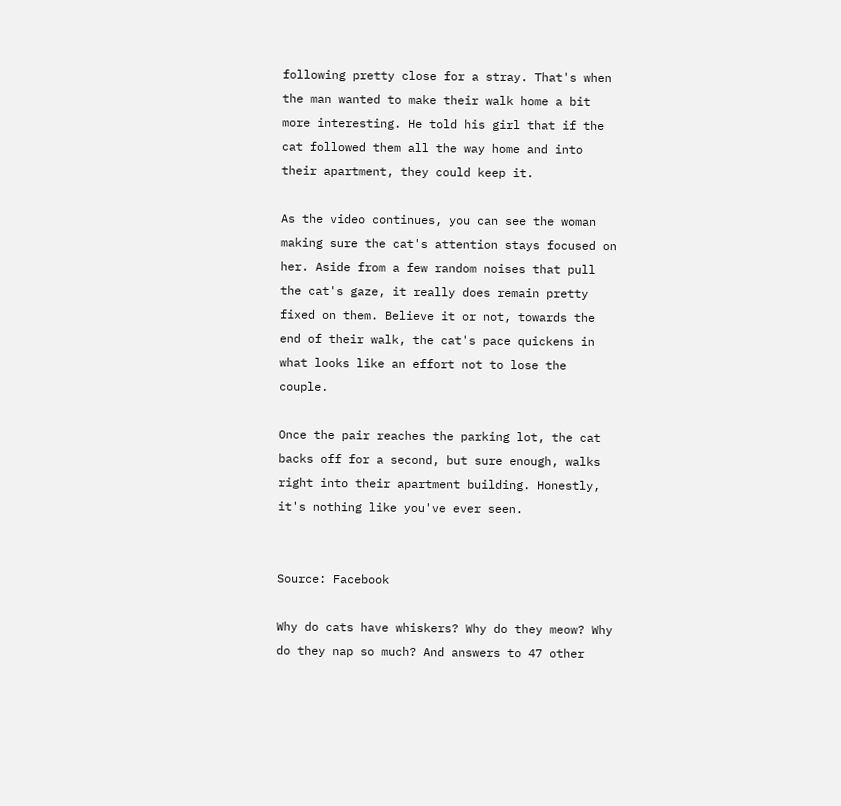following pretty close for a stray. That's when the man wanted to make their walk home a bit more interesting. He told his girl that if the cat followed them all the way home and into their apartment, they could keep it.

As the video continues, you can see the woman making sure the cat's attention stays focused on her. Aside from a few random noises that pull the cat's gaze, it really does remain pretty fixed on them. Believe it or not, towards the end of their walk, the cat's pace quickens in what looks like an effort not to lose the couple.

Once the pair reaches the parking lot, the cat backs off for a second, but sure enough, walks right into their apartment building. Honestly, it's nothing like you've ever seen.


Source: Facebook

Why do cats have whiskers? Why do they meow? Why do they nap so much? And answers to 47 other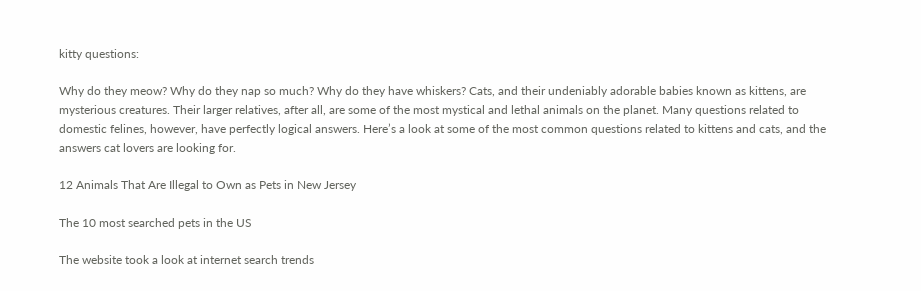kitty questions:

Why do they meow? Why do they nap so much? Why do they have whiskers? Cats, and their undeniably adorable babies known as kittens, are mysterious creatures. Their larger relatives, after all, are some of the most mystical and lethal animals on the planet. Many questions related to domestic felines, however, have perfectly logical answers. Here’s a look at some of the most common questions related to kittens and cats, and the answers cat lovers are looking for.

12 Animals That Are Illegal to Own as Pets in New Jersey

The 10 most searched pets in the US

The website took a look at internet search trends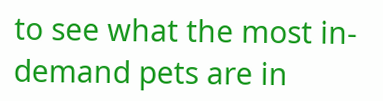to see what the most in-demand pets are in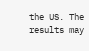the US. The results may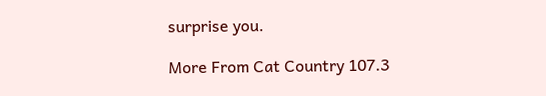surprise you.

More From Cat Country 107.3